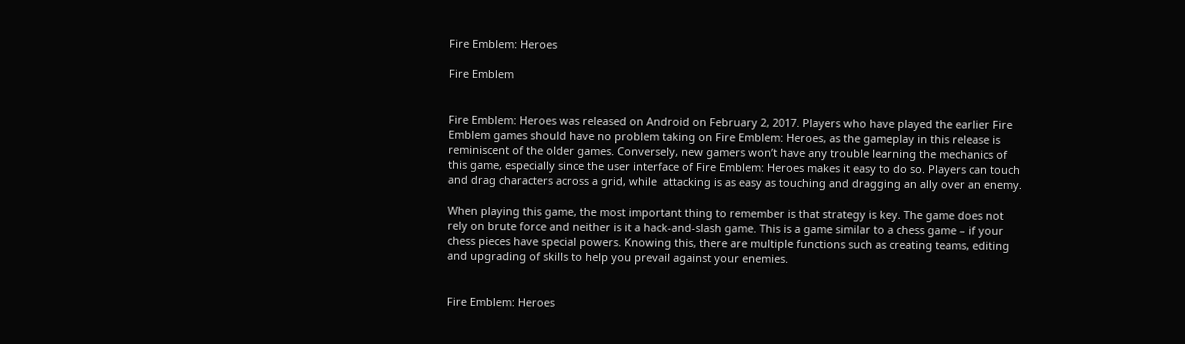Fire Emblem: Heroes

Fire Emblem


Fire Emblem: Heroes was released on Android on February 2, 2017. Players who have played the earlier Fire Emblem games should have no problem taking on Fire Emblem: Heroes, as the gameplay in this release is reminiscent of the older games. Conversely, new gamers won’t have any trouble learning the mechanics of this game, especially since the user interface of Fire Emblem: Heroes makes it easy to do so. Players can touch and drag characters across a grid, while  attacking is as easy as touching and dragging an ally over an enemy.

When playing this game, the most important thing to remember is that strategy is key. The game does not rely on brute force and neither is it a hack-and-slash game. This is a game similar to a chess game – if your chess pieces have special powers. Knowing this, there are multiple functions such as creating teams, editing and upgrading of skills to help you prevail against your enemies.


Fire Emblem: Heroes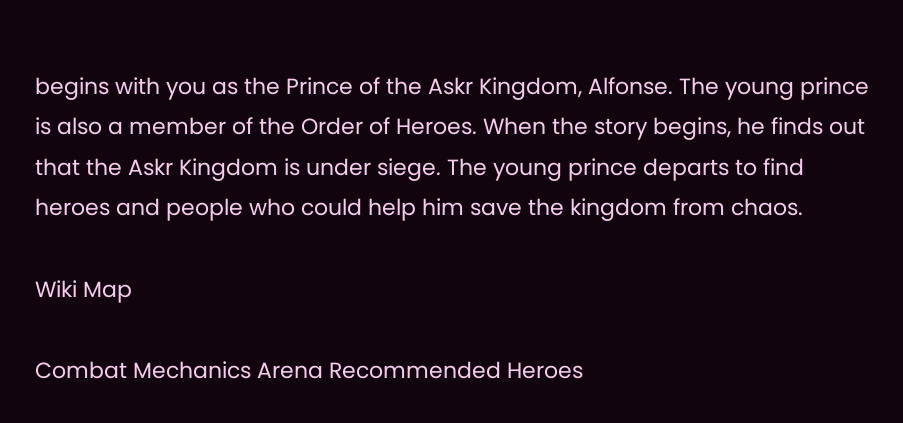begins with you as the Prince of the Askr Kingdom, Alfonse. The young prince is also a member of the Order of Heroes. When the story begins, he finds out that the Askr Kingdom is under siege. The young prince departs to find heroes and people who could help him save the kingdom from chaos.

Wiki Map

Combat Mechanics Arena Recommended Heroes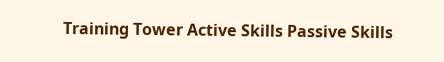Training Tower Active Skills Passive Skills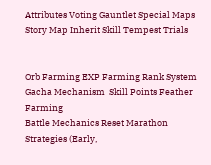Attributes Voting Gauntlet Special Maps
Story Map Inherit Skill Tempest Trials


Orb Farming EXP Farming Rank System
Gacha Mechanism  Skill Points Feather Farming
Battle Mechanics Reset Marathon  Strategies (Early,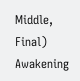Middle, Final)
Awakening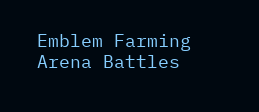Emblem Farming Arena Battles